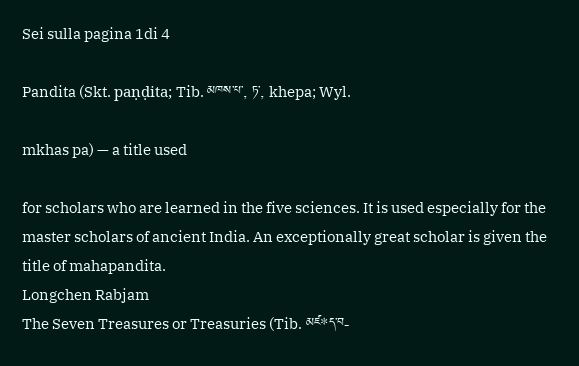Sei sulla pagina 1di 4

Pandita (Skt. paṇḍita; Tib. མཁས་པ་, ཏ་, khepa; Wyl.

mkhas pa) — a title used

for scholars who are learned in the five sciences. It is used especially for the
master scholars of ancient India. An exceptionally great scholar is given the
title of mahapandita.
Longchen Rabjam
The Seven Treasures or Treasuries (Tib. མཛ*ད་བ-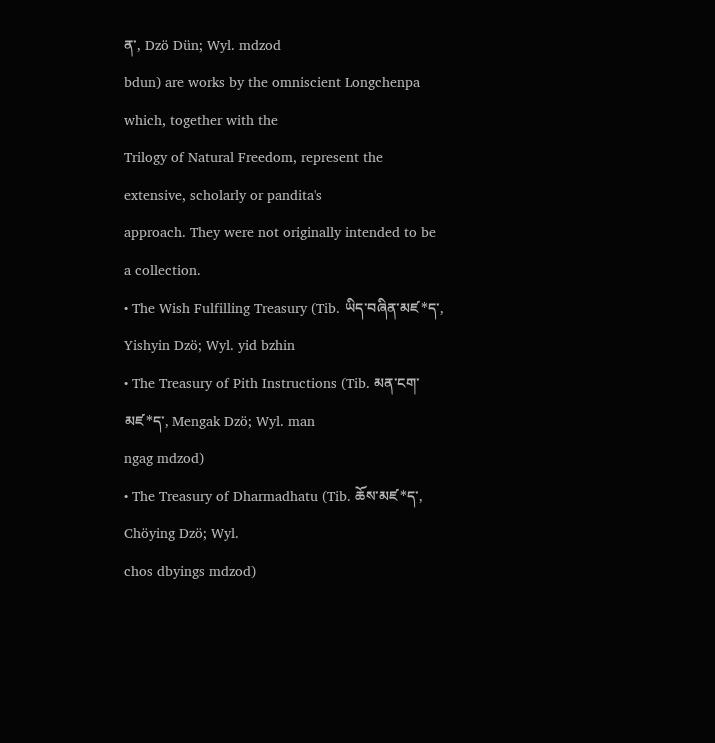ན་, Dzö Dün; Wyl. mdzod
bdun) are works by the omniscient Longchenpa which, together with the
Trilogy of Natural Freedom, represent the extensive, scholarly or pandita's
approach. They were not originally intended to be a collection.
• The Wish Fulfilling Treasury (Tib. ཡིད་བཞིན་མཛ*ད་, Yishyin Dzö; Wyl. yid bzhin
• The Treasury of Pith Instructions (Tib. མན་ངག་མཛ*ད་, Mengak Dzö; Wyl. man
ngag mdzod)
• The Treasury of Dharmadhatu (Tib. ཆོས་མཛ*ད་, Chöying Dzö; Wyl.
chos dbyings mdzod)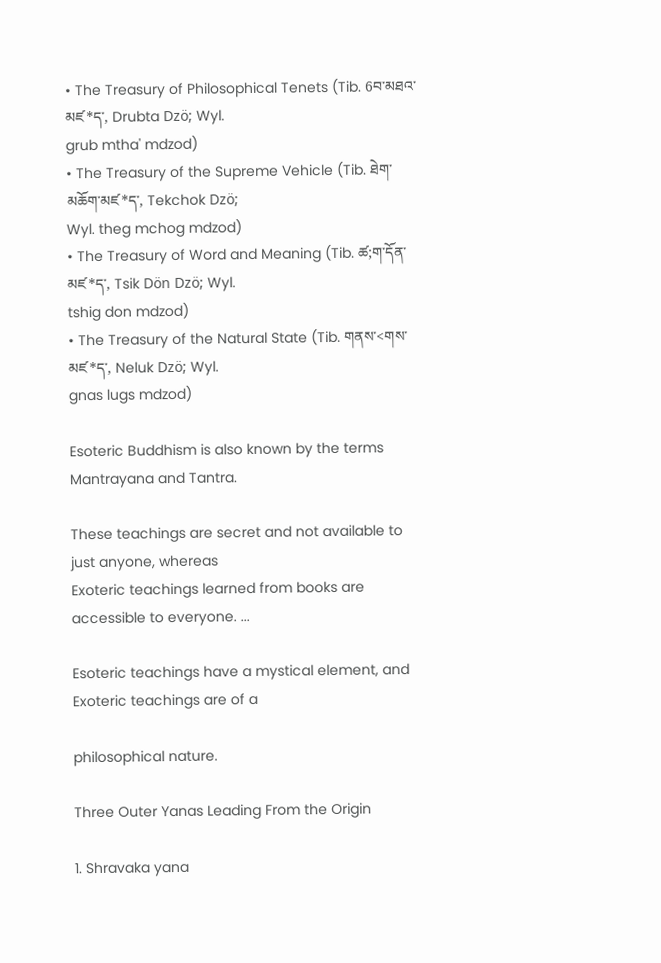• The Treasury of Philosophical Tenets (Tib. 6བ་མཐའ་མཛ*ད་, Drubta Dzö; Wyl.
grub mtha' mdzod)
• The Treasury of the Supreme Vehicle (Tib. ཐེག་མཆོག་མཛ*ད་, Tekchok Dzö;
Wyl. theg mchog mdzod)
• The Treasury of Word and Meaning (Tib. ཚ;ག་དོན་མཛ*ད་, Tsik Dön Dzö; Wyl.
tshig don mdzod)
• The Treasury of the Natural State (Tib. གནས་<གས་མཛ*ད་, Neluk Dzö; Wyl.
gnas lugs mdzod)

Esoteric Buddhism is also known by the terms Mantrayana and Tantra.

These teachings are secret and not available to just anyone, whereas
Exoteric teachings learned from books are accessible to everyone. ...

Esoteric teachings have a mystical element, and Exoteric teachings are of a

philosophical nature.

Three Outer Yanas Leading From the Origin

1. Shravaka yana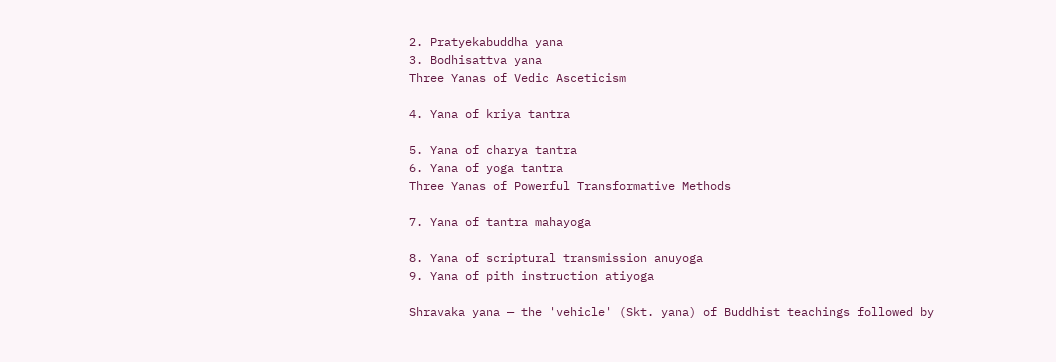2. Pratyekabuddha yana
3. Bodhisattva yana
Three Yanas of Vedic Asceticism

4. Yana of kriya tantra

5. Yana of charya tantra
6. Yana of yoga tantra
Three Yanas of Powerful Transformative Methods

7. Yana of tantra mahayoga

8. Yana of scriptural transmission anuyoga
9. Yana of pith instruction atiyoga

Shravaka yana — the 'vehicle' (Skt. yana) of Buddhist teachings followed by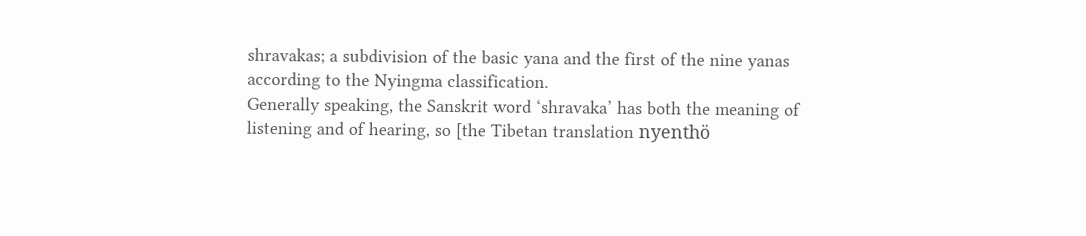shravakas; a subdivision of the basic yana and the first of the nine yanas
according to the Nyingma classification.
Generally speaking, the Sanskrit word ‘shravaka’ has both the meaning of
listening and of hearing, so [the Tibetan translation nyenthö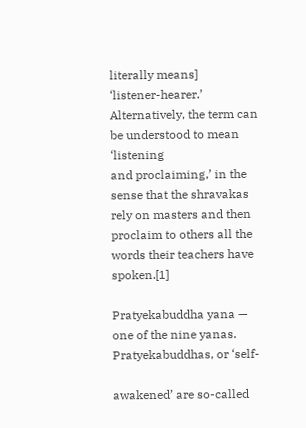literally means]
‘listener-hearer.’ Alternatively, the term can be understood to mean ‘listening
and proclaiming,’ in the sense that the shravakas rely on masters and then
proclaim to others all the words their teachers have spoken.[1]

Pratyekabuddha yana — one of the nine yanas. Pratyekabuddhas, or ‘self-

awakened’ are so-called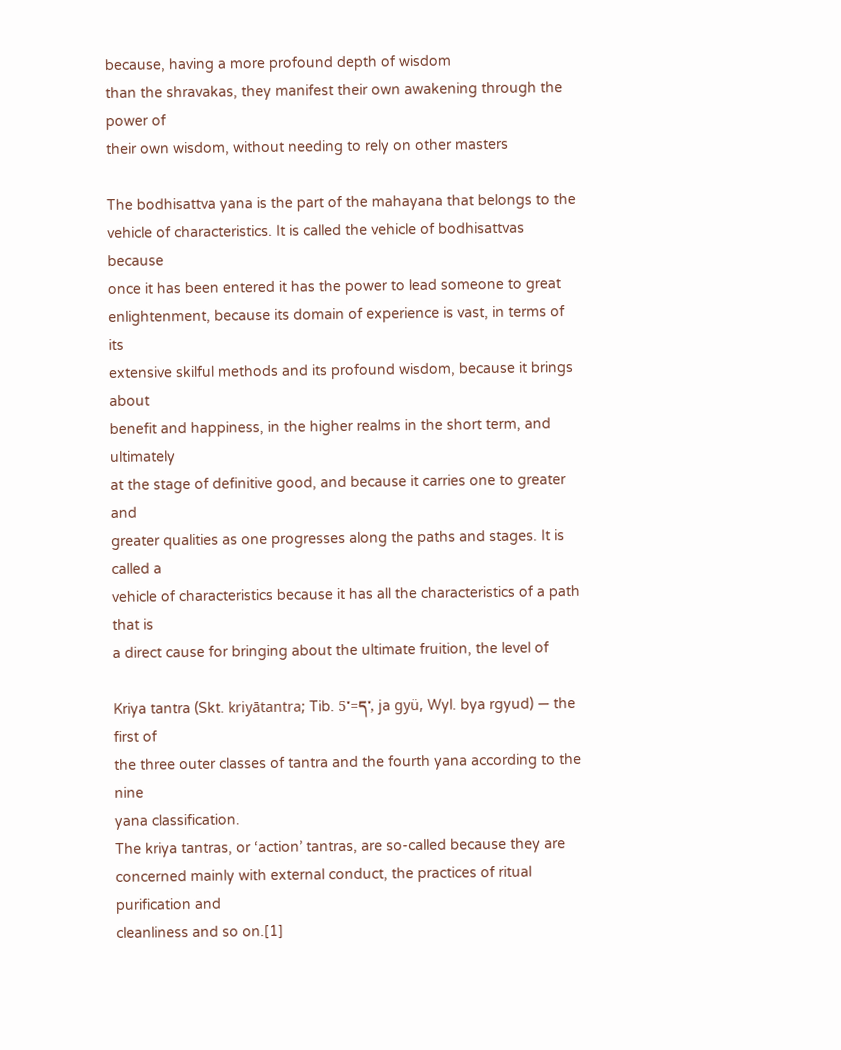because, having a more profound depth of wisdom
than the shravakas, they manifest their own awakening through the power of
their own wisdom, without needing to rely on other masters

The bodhisattva yana is the part of the mahayana that belongs to the
vehicle of characteristics. It is called the vehicle of bodhisattvas because
once it has been entered it has the power to lead someone to great
enlightenment, because its domain of experience is vast, in terms of its
extensive skilful methods and its profound wisdom, because it brings about
benefit and happiness, in the higher realms in the short term, and ultimately
at the stage of definitive good, and because it carries one to greater and
greater qualities as one progresses along the paths and stages. It is called a
vehicle of characteristics because it has all the characteristics of a path that is
a direct cause for bringing about the ultimate fruition, the level of

Kriya tantra (Skt. kriyātantra; Tib. 5་=ད་, ja gyü, Wyl. bya rgyud) — the first of
the three outer classes of tantra and the fourth yana according to the nine
yana classification.
The kriya tantras, or ‘action’ tantras, are so-called because they are
concerned mainly with external conduct, the practices of ritual purification and
cleanliness and so on.[1]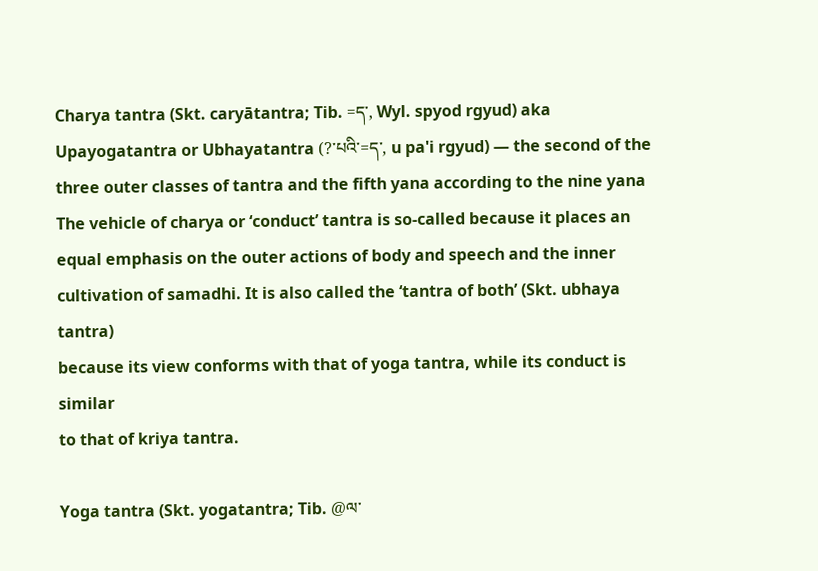Charya tantra (Skt. caryātantra; Tib. =ད་, Wyl. spyod rgyud) aka
Upayogatantra or Ubhayatantra (?་པའི་=ད་, u pa'i rgyud) — the second of the
three outer classes of tantra and the fifth yana according to the nine yana
The vehicle of charya or ‘conduct’ tantra is so-called because it places an
equal emphasis on the outer actions of body and speech and the inner
cultivation of samadhi. It is also called the ‘tantra of both’ (Skt. ubhaya tantra)
because its view conforms with that of yoga tantra, while its conduct is similar
to that of kriya tantra.

Yoga tantra (Skt. yogatantra; Tib. @ལ་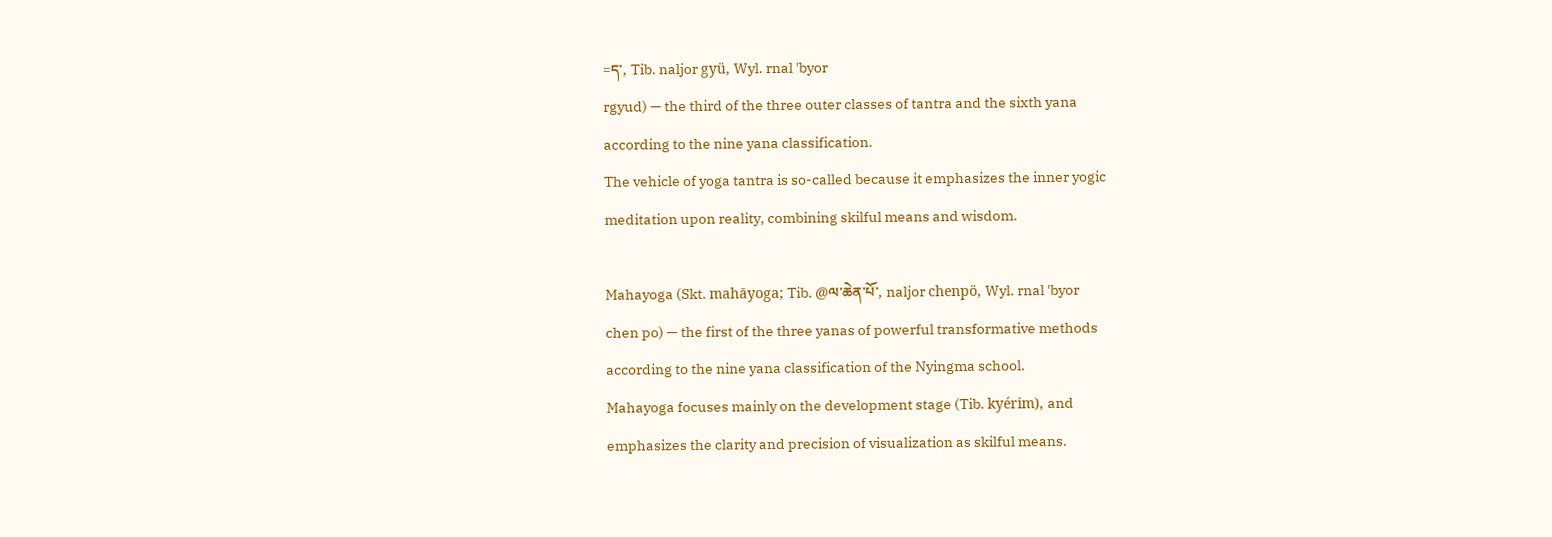=ད་, Tib. naljor gyü, Wyl. rnal 'byor
rgyud) — the third of the three outer classes of tantra and the sixth yana
according to the nine yana classification.
The vehicle of yoga tantra is so-called because it emphasizes the inner yogic
meditation upon reality, combining skilful means and wisdom.

Mahayoga (Skt. mahāyoga; Tib. @ལ་ཆེན་པོ་, naljor chenpö, Wyl. rnal 'byor
chen po) — the first of the three yanas of powerful transformative methods
according to the nine yana classification of the Nyingma school.
Mahayoga focuses mainly on the development stage (Tib. kyérim), and
emphasizes the clarity and precision of visualization as skilful means.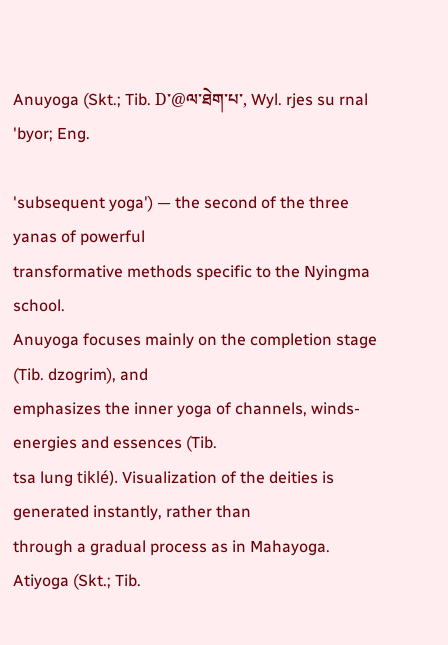Anuyoga (Skt.; Tib. D་@ལ་ཐེག་པ་, Wyl. rjes su rnal 'byor; Eng.

'subsequent yoga') — the second of the three yanas of powerful
transformative methods specific to the Nyingma school.
Anuyoga focuses mainly on the completion stage (Tib. dzogrim), and
emphasizes the inner yoga of channels, winds-energies and essences (Tib.
tsa lung tiklé). Visualization of the deities is generated instantly, rather than
through a gradual process as in Mahayoga.
Atiyoga (Skt.; Tib.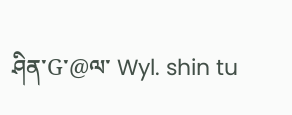ཤིན་G་@ལ་ Wyl. shin tu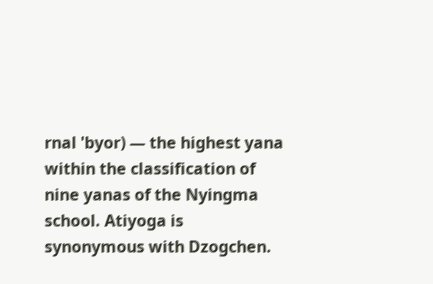rnal 'byor) — the highest yana
within the classification of nine yanas of the Nyingma school. Atiyoga is
synonymous with Dzogchen.